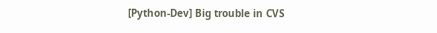[Python-Dev] Big trouble in CVS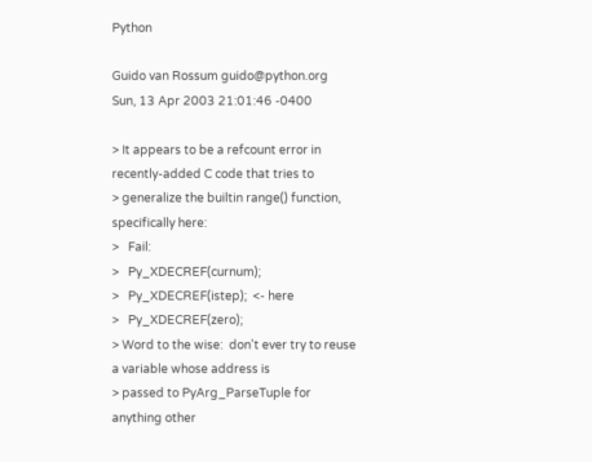Python

Guido van Rossum guido@python.org
Sun, 13 Apr 2003 21:01:46 -0400

> It appears to be a refcount error in recently-added C code that tries to
> generalize the builtin range() function, specifically here:
>   Fail:
>   Py_XDECREF(curnum);
>   Py_XDECREF(istep);  <- here
>   Py_XDECREF(zero);
> Word to the wise:  don't ever try to reuse a variable whose address is
> passed to PyArg_ParseTuple for anything other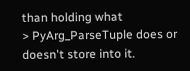than holding what
> PyArg_ParseTuple does or doesn't store into it.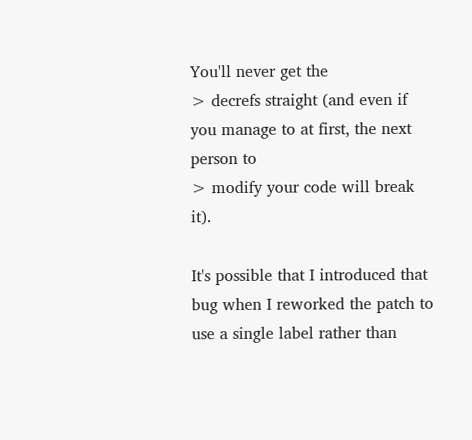You'll never get the
> decrefs straight (and even if you manage to at first, the next person to
> modify your code will break it).

It's possible that I introduced that bug when I reworked the patch to
use a single label rather than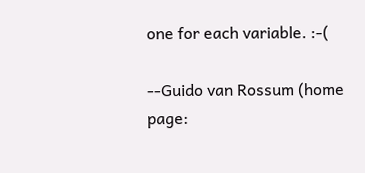one for each variable. :-(

--Guido van Rossum (home page: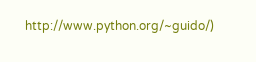http://www.python.org/~guido/)